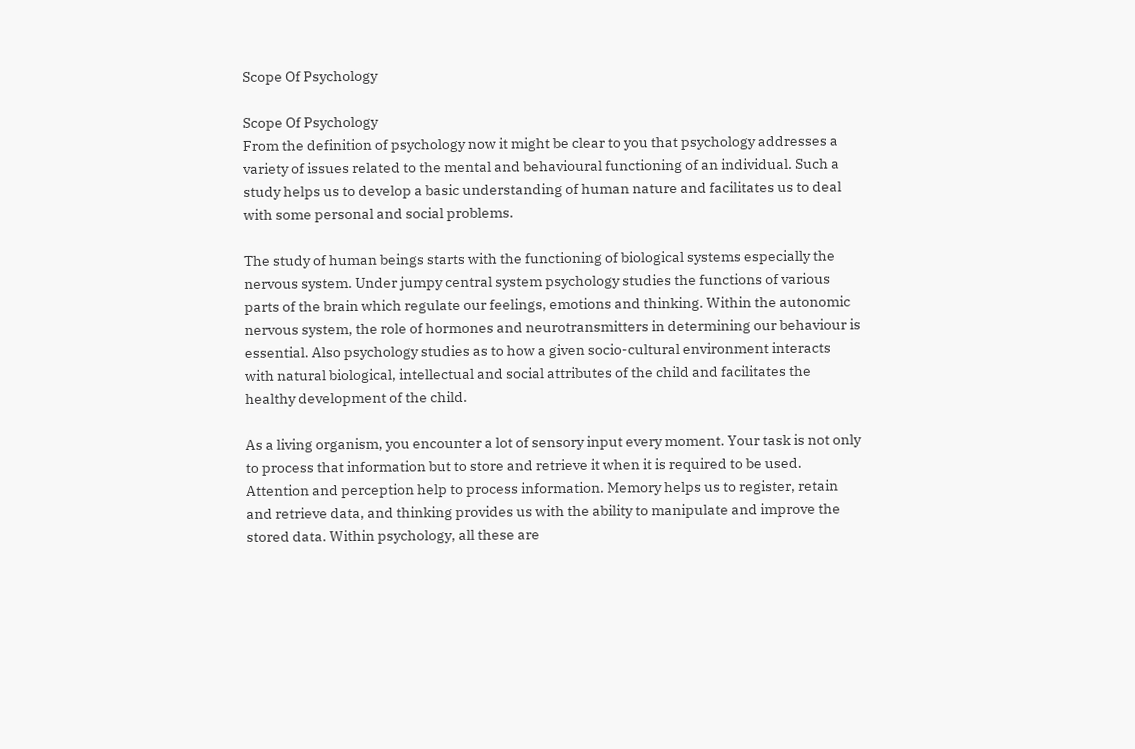Scope Of Psychology

Scope Of Psychology
From the definition of psychology now it might be clear to you that psychology addresses a variety of issues related to the mental and behavioural functioning of an individual. Such a study helps us to develop a basic understanding of human nature and facilitates us to deal with some personal and social problems.

The study of human beings starts with the functioning of biological systems especially the nervous system. Under jumpy central system psychology studies the functions of various parts of the brain which regulate our feelings, emotions and thinking. Within the autonomic nervous system, the role of hormones and neurotransmitters in determining our behaviour is essential. Also psychology studies as to how a given socio-cultural environment interacts with natural biological, intellectual and social attributes of the child and facilitates the healthy development of the child.

As a living organism, you encounter a lot of sensory input every moment. Your task is not only to process that information but to store and retrieve it when it is required to be used. Attention and perception help to process information. Memory helps us to register, retain and retrieve data, and thinking provides us with the ability to manipulate and improve the stored data. Within psychology, all these are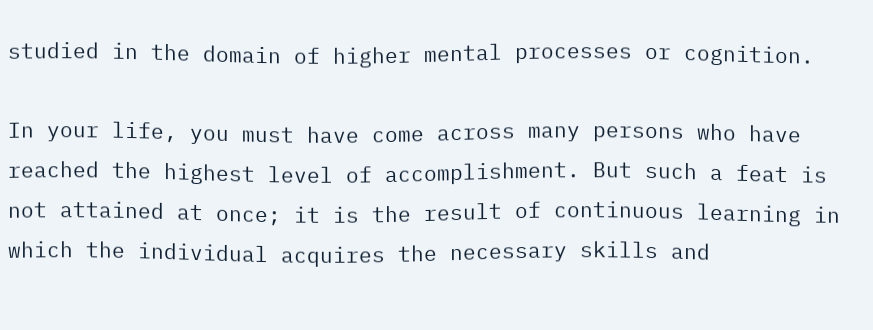studied in the domain of higher mental processes or cognition.

In your life, you must have come across many persons who have reached the highest level of accomplishment. But such a feat is not attained at once; it is the result of continuous learning in which the individual acquires the necessary skills and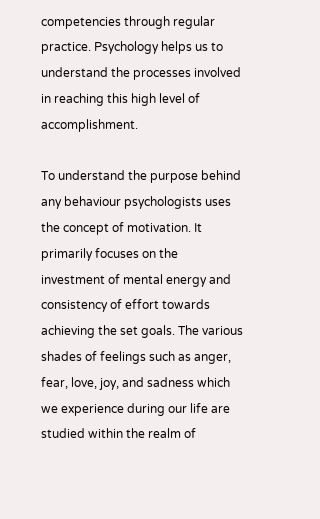competencies through regular practice. Psychology helps us to understand the processes involved in reaching this high level of accomplishment.

To understand the purpose behind any behaviour psychologists uses the concept of motivation. It primarily focuses on the investment of mental energy and consistency of effort towards achieving the set goals. The various shades of feelings such as anger, fear, love, joy, and sadness which we experience during our life are studied within the realm of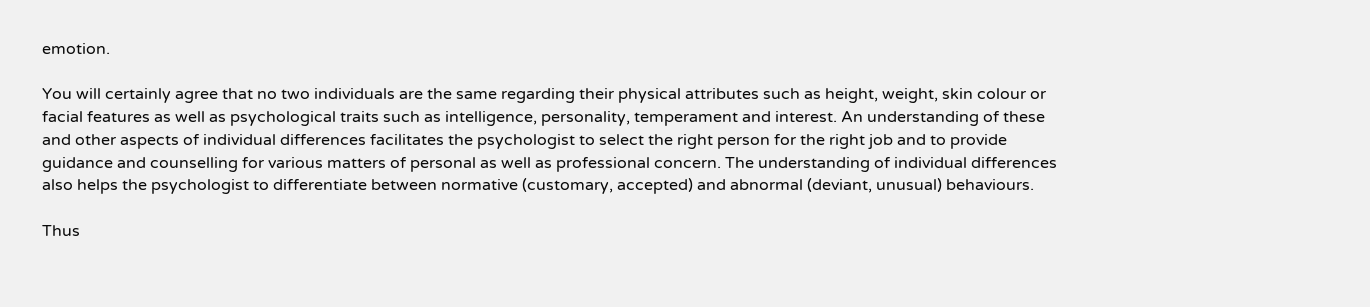emotion.

You will certainly agree that no two individuals are the same regarding their physical attributes such as height, weight, skin colour or facial features as well as psychological traits such as intelligence, personality, temperament and interest. An understanding of these and other aspects of individual differences facilitates the psychologist to select the right person for the right job and to provide guidance and counselling for various matters of personal as well as professional concern. The understanding of individual differences also helps the psychologist to differentiate between normative (customary, accepted) and abnormal (deviant, unusual) behaviours.

Thus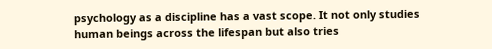psychology as a discipline has a vast scope. It not only studies human beings across the lifespan but also tries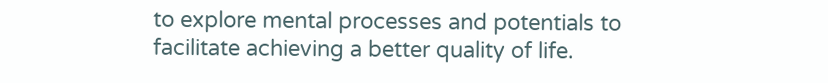to explore mental processes and potentials to facilitate achieving a better quality of life.